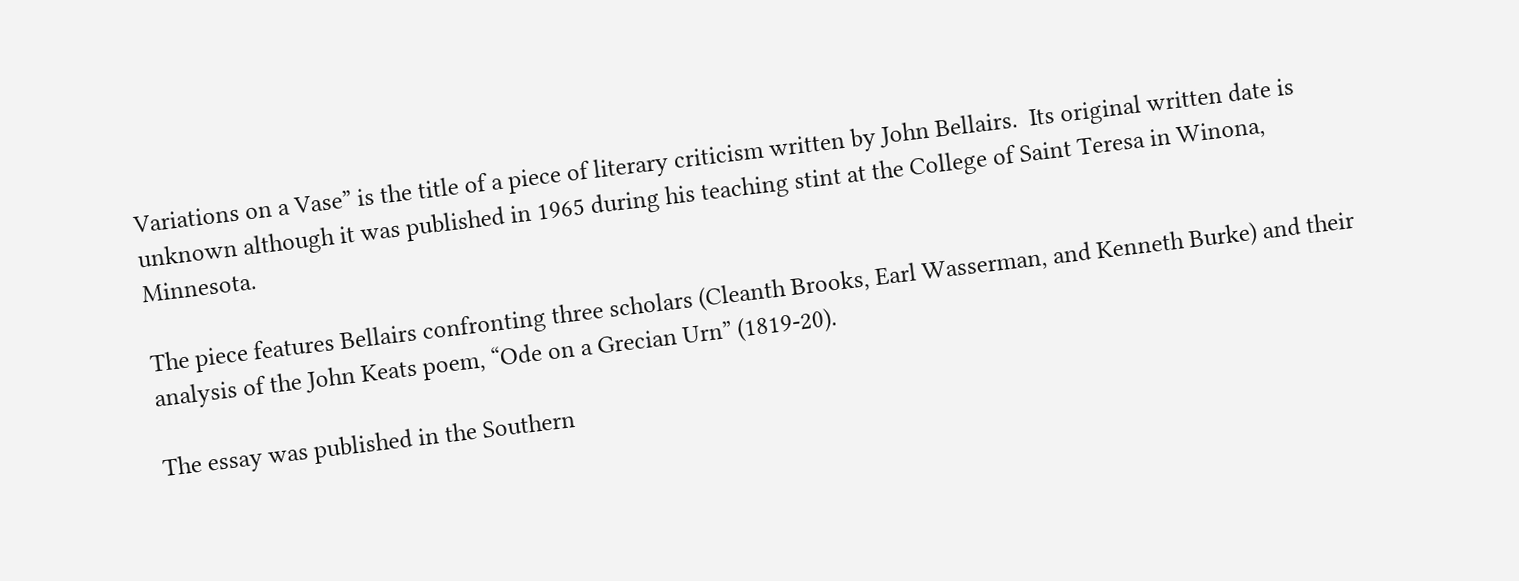Variations on a Vase” is the title of a piece of literary criticism written by John Bellairs.  Its original written date is unknown although it was published in 1965 during his teaching stint at the College of Saint Teresa in Winona, Minnesota.

The piece features Bellairs confronting three scholars (Cleanth Brooks, Earl Wasserman, and Kenneth Burke) and their analysis of the John Keats poem, “Ode on a Grecian Urn” (1819-20).

The essay was published in the Southern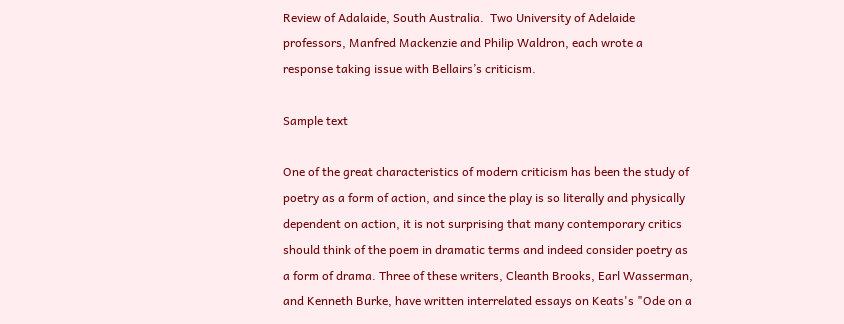Review of Adalaide, South Australia.  Two University of Adelaide professors, Manfred Mackenzie and Philip Waldron, each wrote a response taking issue with Bellairs’s criticism.

Sample text

One of the great characteristics of modern criticism has been the study of poetry as a form of action, and since the play is so literally and physically dependent on action, it is not surprising that many contemporary critics should think of the poem in dramatic terms and indeed consider poetry as a form of drama. Three of these writers, Cleanth Brooks, Earl Wasserman, and Kenneth Burke, have written interrelated essays on Keats's "Ode on a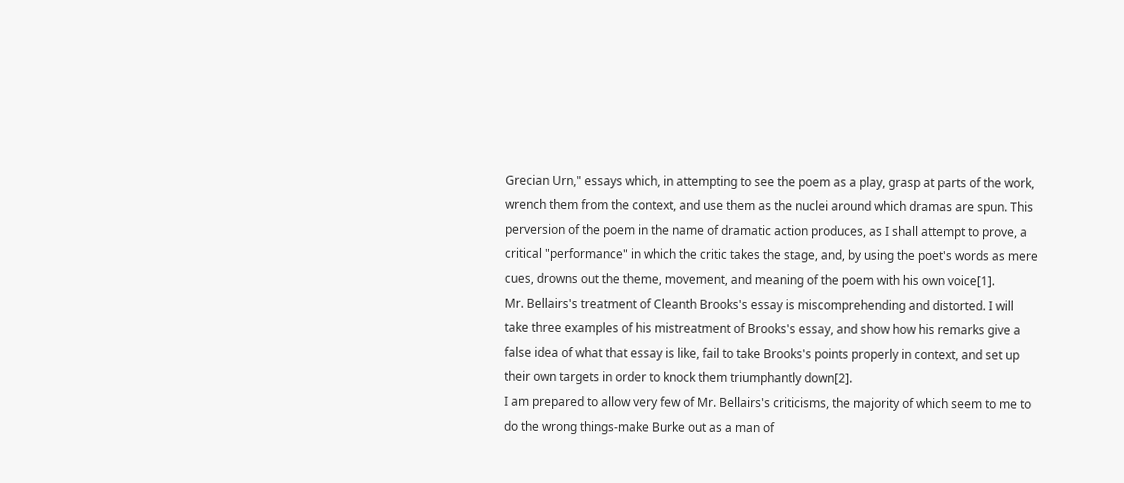Grecian Urn," essays which, in attempting to see the poem as a play, grasp at parts of the work, wrench them from the context, and use them as the nuclei around which dramas are spun. This perversion of the poem in the name of dramatic action produces, as I shall attempt to prove, a critical "performance" in which the critic takes the stage, and, by using the poet's words as mere cues, drowns out the theme, movement, and meaning of the poem with his own voice[1].
Mr. Bellairs's treatment of Cleanth Brooks's essay is miscomprehending and distorted. I will take three examples of his mistreatment of Brooks's essay, and show how his remarks give a false idea of what that essay is like, fail to take Brooks's points properly in context, and set up their own targets in order to knock them triumphantly down[2].
I am prepared to allow very few of Mr. Bellairs's criticisms, the majority of which seem to me to do the wrong things-make Burke out as a man of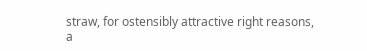straw, for ostensibly attractive right reasons, a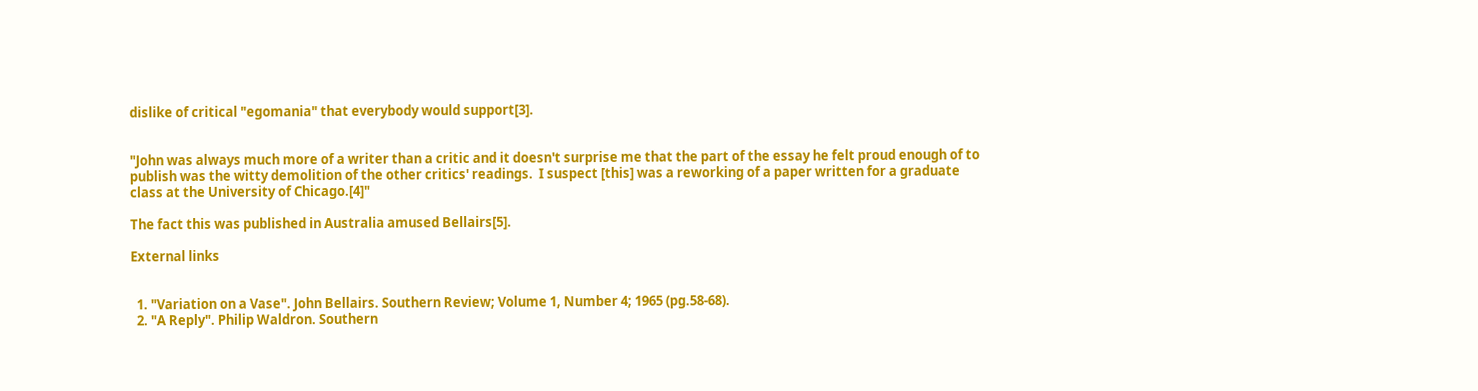dislike of critical "egomania" that everybody would support[3].


"John was always much more of a writer than a critic and it doesn't surprise me that the part of the essay he felt proud enough of to publish was the witty demolition of the other critics' readings.  I suspect [this] was a reworking of a paper written for a graduate class at the University of Chicago.[4]"

The fact this was published in Australia amused Bellairs[5].

External links


  1. "Variation on a Vase". John Bellairs. Southern Review; Volume 1, Number 4; 1965 (pg.58-68).
  2. "A Reply". Philip Waldron. Southern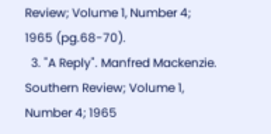Review; Volume 1, Number 4; 1965 (pg.68-70).
  3. "A Reply". Manfred Mackenzie.  Southern Review; Volume 1, Number 4; 1965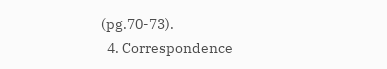(pg.70-73).
  4. Correspondence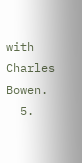with Charles Bowen.
  5.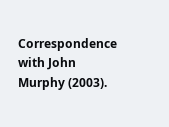Correspondence with John Murphy (2003).